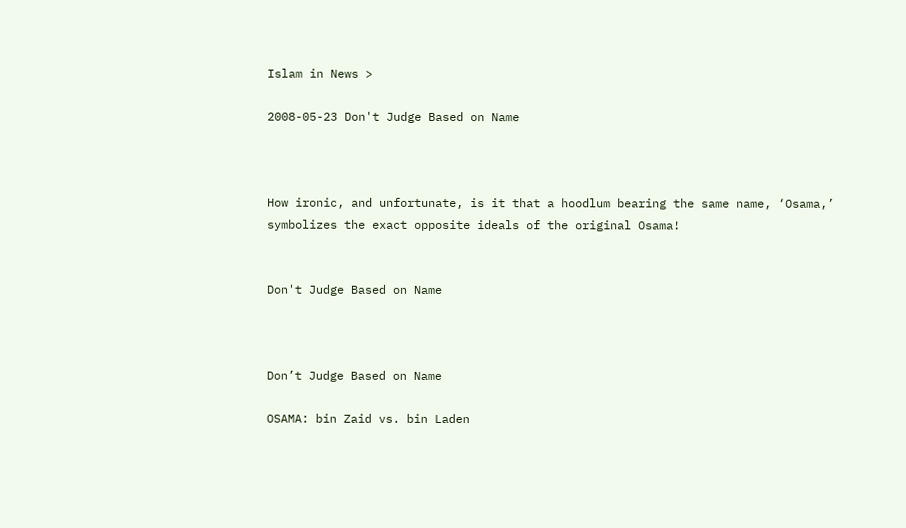Islam in News >

2008-05-23 Don't Judge Based on Name



How ironic, and unfortunate, is it that a hoodlum bearing the same name, ‘Osama,’ symbolizes the exact opposite ideals of the original Osama!


Don't Judge Based on Name



Don’t Judge Based on Name

OSAMA: bin Zaid vs. bin Laden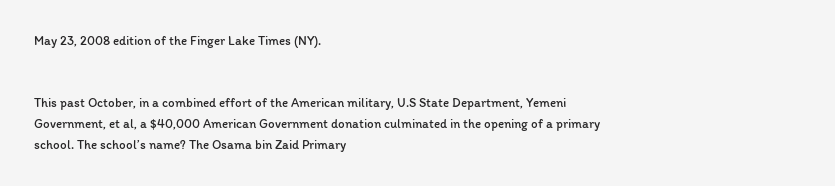May 23, 2008 edition of the Finger Lake Times (NY).


This past October, in a combined effort of the American military, U.S State Department, Yemeni Government, et al, a $40,000 American Government donation culminated in the opening of a primary school. The school’s name? The Osama bin Zaid Primary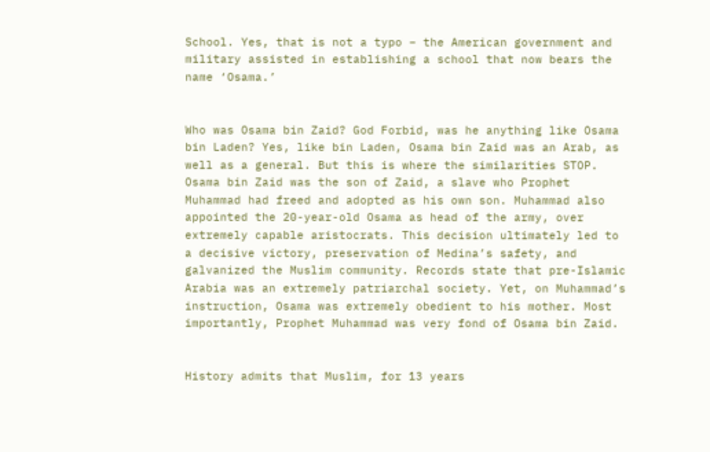School. Yes, that is not a typo – the American government and military assisted in establishing a school that now bears the name ‘Osama.’


Who was Osama bin Zaid? God Forbid, was he anything like Osama bin Laden? Yes, like bin Laden, Osama bin Zaid was an Arab, as well as a general. But this is where the similarities STOP. Osama bin Zaid was the son of Zaid, a slave who Prophet Muhammad had freed and adopted as his own son. Muhammad also appointed the 20-year-old Osama as head of the army, over extremely capable aristocrats. This decision ultimately led to a decisive victory, preservation of Medina’s safety, and galvanized the Muslim community. Records state that pre-Islamic Arabia was an extremely patriarchal society. Yet, on Muhammad’s instruction, Osama was extremely obedient to his mother. Most importantly, Prophet Muhammad was very fond of Osama bin Zaid.


History admits that Muslim, for 13 years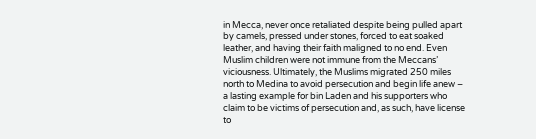in Mecca, never once retaliated despite being pulled apart by camels, pressed under stones, forced to eat soaked leather, and having their faith maligned to no end. Even Muslim children were not immune from the Meccans’ viciousness. Ultimately, the Muslims migrated 250 miles north to Medina to avoid persecution and begin life anew – a lasting example for bin Laden and his supporters who claim to be victims of persecution and, as such, have license to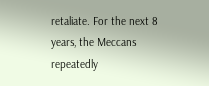retaliate. For the next 8 years, the Meccans repeatedly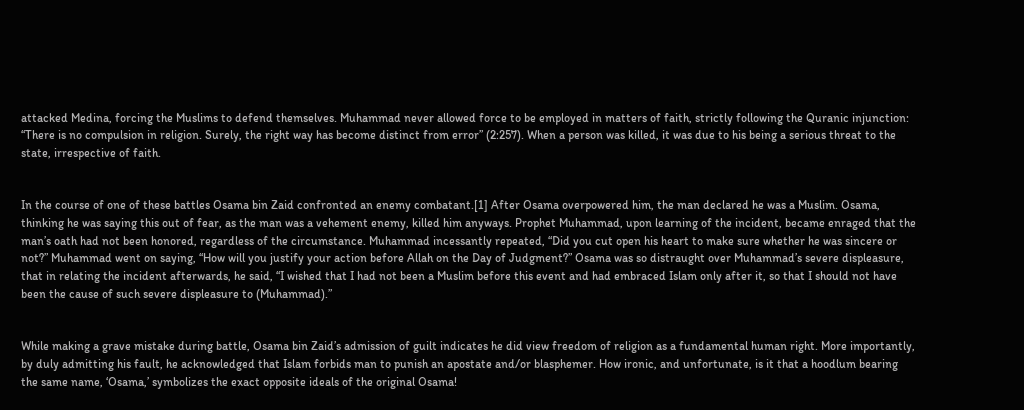attacked Medina, forcing the Muslims to defend themselves. Muhammad never allowed force to be employed in matters of faith, strictly following the Quranic injunction: “There is no compulsion in religion. Surely, the right way has become distinct from error” (2:257). When a person was killed, it was due to his being a serious threat to the state, irrespective of faith.


In the course of one of these battles Osama bin Zaid confronted an enemy combatant.[1] After Osama overpowered him, the man declared he was a Muslim. Osama, thinking he was saying this out of fear, as the man was a vehement enemy, killed him anyways. Prophet Muhammad, upon learning of the incident, became enraged that the man’s oath had not been honored, regardless of the circumstance. Muhammad incessantly repeated, “Did you cut open his heart to make sure whether he was sincere or not?” Muhammad went on saying, “How will you justify your action before Allah on the Day of Judgment?” Osama was so distraught over Muhammad’s severe displeasure, that in relating the incident afterwards, he said, “I wished that I had not been a Muslim before this event and had embraced Islam only after it, so that I should not have been the cause of such severe displeasure to (Muhammad).”


While making a grave mistake during battle, Osama bin Zaid’s admission of guilt indicates he did view freedom of religion as a fundamental human right. More importantly, by duly admitting his fault, he acknowledged that Islam forbids man to punish an apostate and/or blasphemer. How ironic, and unfortunate, is it that a hoodlum bearing the same name, ‘Osama,’ symbolizes the exact opposite ideals of the original Osama!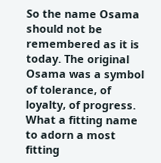So the name Osama should not be remembered as it is today. The original Osama was a symbol of tolerance, of loyalty, of progress. What a fitting name to adorn a most fitting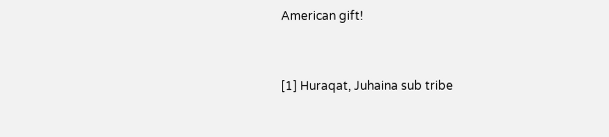American gift!


[1] Huraqat, Juhaina sub tribe